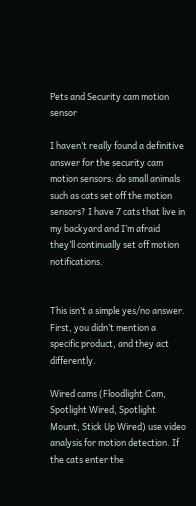Pets and Security cam motion sensor

I haven’t really found a definitive answer for the security cam motion sensors: do small animals such as cats set off the motion sensors? I have 7 cats that live in my backyard and I’m afraid they’ll continually set off motion notifications.


This isn’t a simple yes/no answer. First, you didn’t mention a specific product, and they act differently.

Wired cams (Floodlight Cam, Spotlight Wired, Spotlight Mount, Stick Up Wired) use video analysis for motion detection. If the cats enter the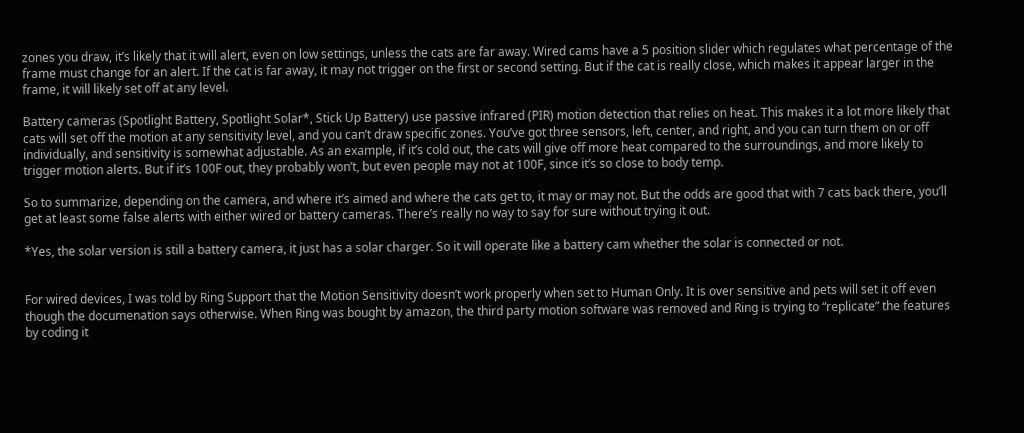zones you draw, it’s likely that it will alert, even on low settings, unless the cats are far away. Wired cams have a 5 position slider which regulates what percentage of the frame must change for an alert. If the cat is far away, it may not trigger on the first or second setting. But if the cat is really close, which makes it appear larger in the frame, it will likely set off at any level.

Battery cameras (Spotlight Battery, Spotlight Solar*, Stick Up Battery) use passive infrared (PIR) motion detection that relies on heat. This makes it a lot more likely that cats will set off the motion at any sensitivity level, and you can’t draw specific zones. You’ve got three sensors, left, center, and right, and you can turn them on or off individually, and sensitivity is somewhat adjustable. As an example, if it’s cold out, the cats will give off more heat compared to the surroundings, and more likely to trigger motion alerts. But if it’s 100F out, they probably won’t, but even people may not at 100F, since it’s so close to body temp.

So to summarize, depending on the camera, and where it’s aimed and where the cats get to, it may or may not. But the odds are good that with 7 cats back there, you’ll get at least some false alerts with either wired or battery cameras. There’s really no way to say for sure without trying it out.

*Yes, the solar version is still a battery camera, it just has a solar charger. So it will operate like a battery cam whether the solar is connected or not.


For wired devices, I was told by Ring Support that the Motion Sensitivity doesn’t work properly when set to Human Only. It is over sensitive and pets will set it off even though the documenation says otherwise. When Ring was bought by amazon, the third party motion software was removed and Ring is trying to “replicate” the features by coding it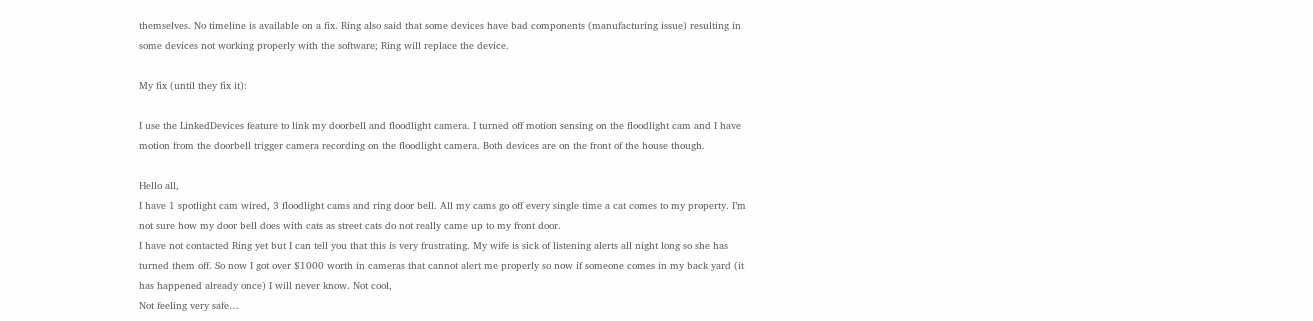themselves. No timeline is available on a fix. Ring also said that some devices have bad components (manufacturing issue) resulting in some devices not working properly with the software; Ring will replace the device.

My fix (until they fix it):

I use the LinkedDevices feature to link my doorbell and floodlight camera. I turned off motion sensing on the floodlight cam and I have motion from the doorbell trigger camera recording on the floodlight camera. Both devices are on the front of the house though.

Hello all,
I have 1 spotlight cam wired, 3 floodlight cams and ring door bell. All my cams go off every single time a cat comes to my property. I’m not sure how my door bell does with cats as street cats do not really came up to my front door.
I have not contacted Ring yet but I can tell you that this is very frustrating. My wife is sick of listening alerts all night long so she has turned them off. So now I got over $1000 worth in cameras that cannot alert me properly so now if someone comes in my back yard (it has happened already once) I will never know. Not cool,
Not feeling very safe…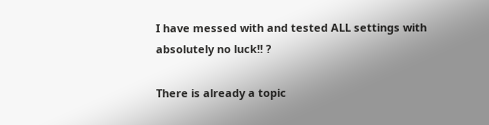I have messed with and tested ALL settings with absolutely no luck!! ?

There is already a topic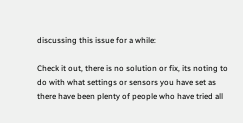discussing this issue for a while:

Check it out, there is no solution or fix, its noting to do with what settings or sensors you have set as there have been plenty of people who have tried all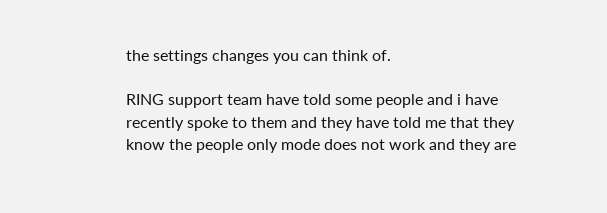the settings changes you can think of.

RING support team have told some people and i have recently spoke to them and they have told me that they know the people only mode does not work and they are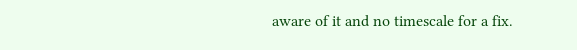aware of it and no timescale for a fix.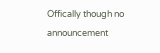Offically though no announcement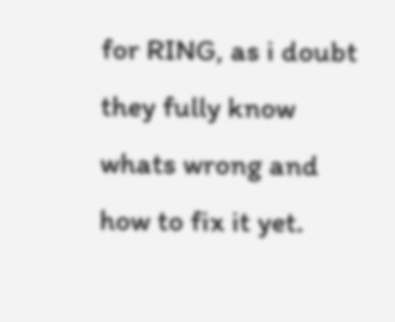for RING, as i doubt they fully know whats wrong and how to fix it yet.